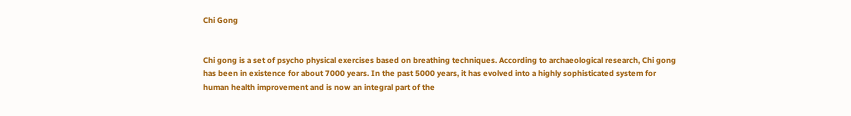Chi Gong


Chi gong is a set of psycho physical exercises based on breathing techniques. According to archaeological research, Chi gong has been in existence for about 7000 years. In the past 5000 years, it has evolved into a highly sophisticated system for human health improvement and is now an integral part of the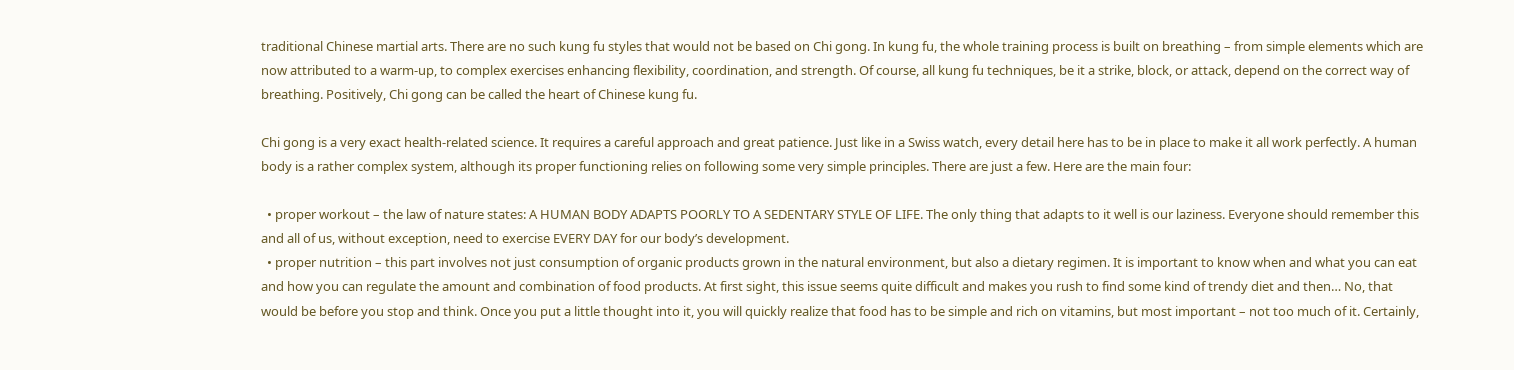traditional Chinese martial arts. There are no such kung fu styles that would not be based on Chi gong. In kung fu, the whole training process is built on breathing – from simple elements which are now attributed to a warm-up, to complex exercises enhancing flexibility, coordination, and strength. Of course, all kung fu techniques, be it a strike, block, or attack, depend on the correct way of breathing. Positively, Chi gong can be called the heart of Chinese kung fu.

Chi gong is a very exact health-related science. It requires a careful approach and great patience. Just like in a Swiss watch, every detail here has to be in place to make it all work perfectly. A human body is a rather complex system, although its proper functioning relies on following some very simple principles. There are just a few. Here are the main four:

  • proper workout – the law of nature states: A HUMAN BODY ADAPTS POORLY TO A SEDENTARY STYLE OF LIFE. The only thing that adapts to it well is our laziness. Everyone should remember this and all of us, without exception, need to exercise EVERY DAY for our body’s development.
  • proper nutrition – this part involves not just consumption of organic products grown in the natural environment, but also a dietary regimen. It is important to know when and what you can eat and how you can regulate the amount and combination of food products. At first sight, this issue seems quite difficult and makes you rush to find some kind of trendy diet and then… No, that would be before you stop and think. Once you put a little thought into it, you will quickly realize that food has to be simple and rich on vitamins, but most important – not too much of it. Certainly,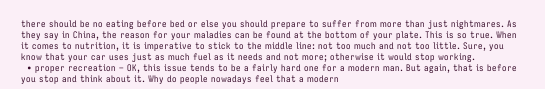there should be no eating before bed or else you should prepare to suffer from more than just nightmares. As they say in China, the reason for your maladies can be found at the bottom of your plate. This is so true. When it comes to nutrition, it is imperative to stick to the middle line: not too much and not too little. Sure, you know that your car uses just as much fuel as it needs and not more; otherwise it would stop working.
  • proper recreation – OK, this issue tends to be a fairly hard one for a modern man. But again, that is before you stop and think about it. Why do people nowadays feel that a modern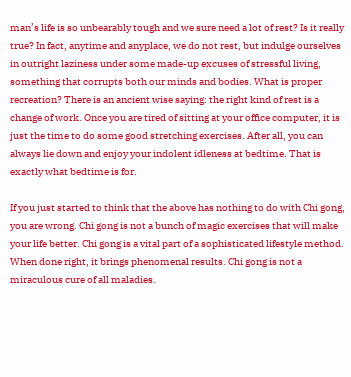man’s life is so unbearably tough and we sure need a lot of rest? Is it really true? In fact, anytime and anyplace, we do not rest, but indulge ourselves in outright laziness under some made-up excuses of stressful living, something that corrupts both our minds and bodies. What is proper recreation? There is an ancient wise saying: the right kind of rest is a change of work. Once you are tired of sitting at your office computer, it is just the time to do some good stretching exercises. After all, you can always lie down and enjoy your indolent idleness at bedtime. That is exactly what bedtime is for.

If you just started to think that the above has nothing to do with Chi gong, you are wrong. Chi gong is not a bunch of magic exercises that will make your life better. Chi gong is a vital part of a sophisticated lifestyle method. When done right, it brings phenomenal results. Chi gong is not a miraculous cure of all maladies.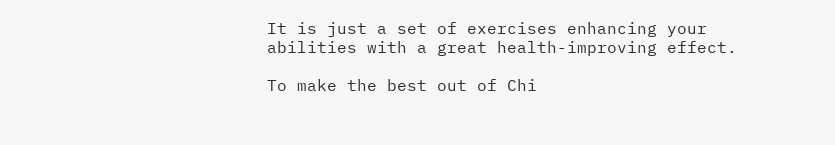It is just a set of exercises enhancing your abilities with a great health-improving effect.

To make the best out of Chi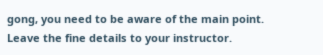gong, you need to be aware of the main point. Leave the fine details to your instructor.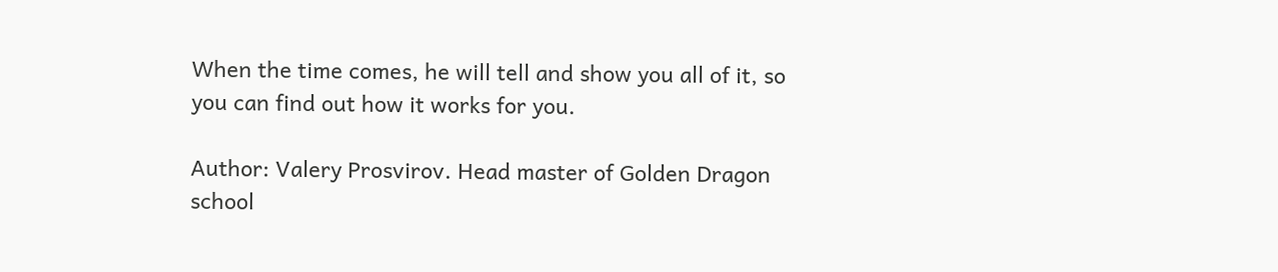When the time comes, he will tell and show you all of it, so you can find out how it works for you.

Author: Valery Prosvirov. Head master of Golden Dragon school